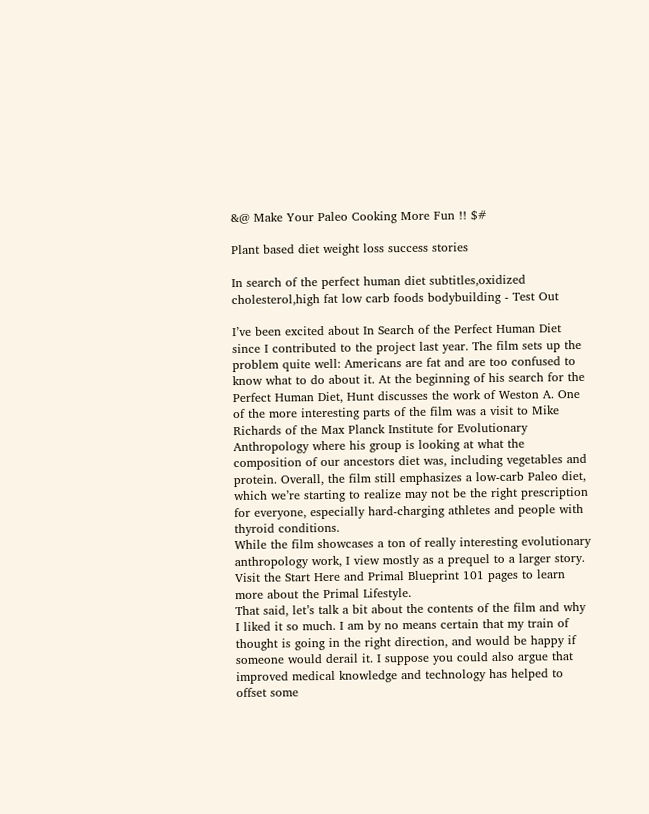&@ Make Your Paleo Cooking More Fun !! $#

Plant based diet weight loss success stories

In search of the perfect human diet subtitles,oxidized cholesterol,high fat low carb foods bodybuilding - Test Out

I’ve been excited about In Search of the Perfect Human Diet since I contributed to the project last year. The film sets up the problem quite well: Americans are fat and are too confused to know what to do about it. At the beginning of his search for the Perfect Human Diet, Hunt discusses the work of Weston A. One of the more interesting parts of the film was a visit to Mike Richards of the Max Planck Institute for Evolutionary Anthropology where his group is looking at what the composition of our ancestors diet was, including vegetables and protein. Overall, the film still emphasizes a low-carb Paleo diet, which we’re starting to realize may not be the right prescription for everyone, especially hard-charging athletes and people with thyroid conditions.
While the film showcases a ton of really interesting evolutionary anthropology work, I view mostly as a prequel to a larger story.
Visit the Start Here and Primal Blueprint 101 pages to learn more about the Primal Lifestyle.
That said, let’s talk a bit about the contents of the film and why I liked it so much. I am by no means certain that my train of thought is going in the right direction, and would be happy if someone would derail it. I suppose you could also argue that improved medical knowledge and technology has helped to offset some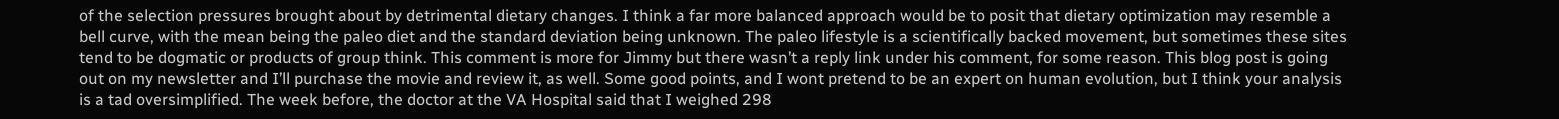of the selection pressures brought about by detrimental dietary changes. I think a far more balanced approach would be to posit that dietary optimization may resemble a bell curve, with the mean being the paleo diet and the standard deviation being unknown. The paleo lifestyle is a scientifically backed movement, but sometimes these sites tend to be dogmatic or products of group think. This comment is more for Jimmy but there wasn’t a reply link under his comment, for some reason. This blog post is going out on my newsletter and I’ll purchase the movie and review it, as well. Some good points, and I wont pretend to be an expert on human evolution, but I think your analysis is a tad oversimplified. The week before, the doctor at the VA Hospital said that I weighed 298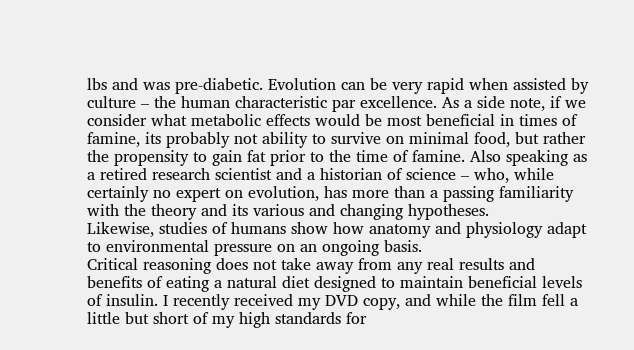lbs and was pre-diabetic. Evolution can be very rapid when assisted by culture – the human characteristic par excellence. As a side note, if we consider what metabolic effects would be most beneficial in times of famine, its probably not ability to survive on minimal food, but rather the propensity to gain fat prior to the time of famine. Also speaking as a retired research scientist and a historian of science – who, while certainly no expert on evolution, has more than a passing familiarity with the theory and its various and changing hypotheses.
Likewise, studies of humans show how anatomy and physiology adapt to environmental pressure on an ongoing basis.
Critical reasoning does not take away from any real results and benefits of eating a natural diet designed to maintain beneficial levels of insulin. I recently received my DVD copy, and while the film fell a little but short of my high standards for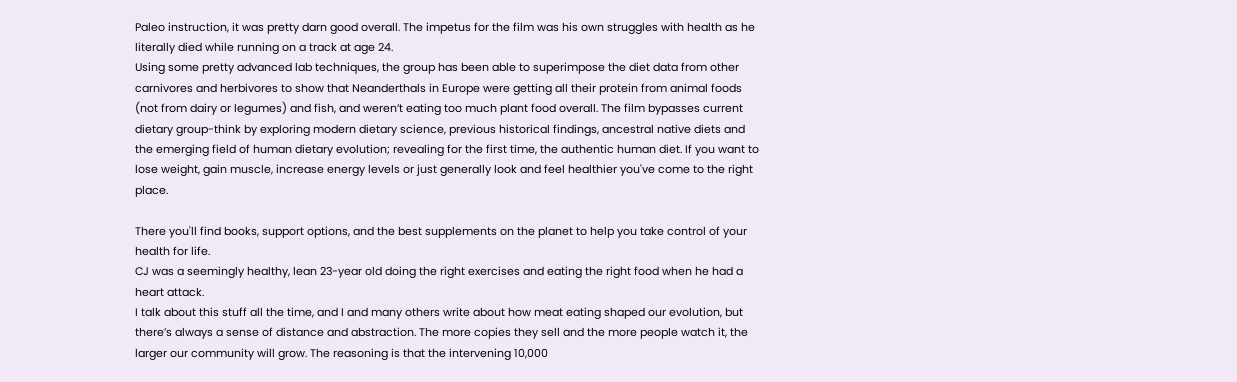Paleo instruction, it was pretty darn good overall. The impetus for the film was his own struggles with health as he literally died while running on a track at age 24.
Using some pretty advanced lab techniques, the group has been able to superimpose the diet data from other carnivores and herbivores to show that Neanderthals in Europe were getting all their protein from animal foods (not from dairy or legumes) and fish, and weren’t eating too much plant food overall. The film bypasses current dietary group-think by exploring modern dietary science, previous historical findings, ancestral native diets and the emerging field of human dietary evolution; revealing for the first time, the authentic human diet. If you want to lose weight, gain muscle, increase energy levels or just generally look and feel healthier you've come to the right place.

There you'll find books, support options, and the best supplements on the planet to help you take control of your health for life.
CJ was a seemingly healthy, lean 23-year old doing the right exercises and eating the right food when he had a heart attack.
I talk about this stuff all the time, and I and many others write about how meat eating shaped our evolution, but there’s always a sense of distance and abstraction. The more copies they sell and the more people watch it, the larger our community will grow. The reasoning is that the intervening 10,000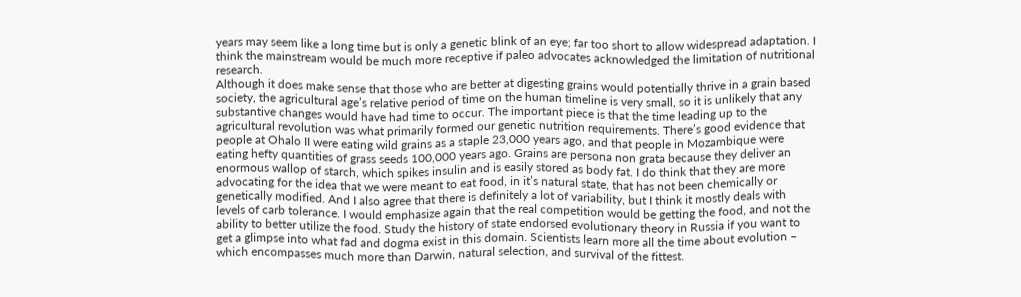years may seem like a long time but is only a genetic blink of an eye; far too short to allow widespread adaptation. I think the mainstream would be much more receptive if paleo advocates acknowledged the limitation of nutritional research.
Although it does make sense that those who are better at digesting grains would potentially thrive in a grain based society, the agricultural age’s relative period of time on the human timeline is very small, so it is unlikely that any substantive changes would have had time to occur. The important piece is that the time leading up to the agricultural revolution was what primarily formed our genetic nutrition requirements. There’s good evidence that people at Ohalo II were eating wild grains as a staple 23,000 years ago, and that people in Mozambique were eating hefty quantities of grass seeds 100,000 years ago. Grains are persona non grata because they deliver an enormous wallop of starch, which spikes insulin and is easily stored as body fat. I do think that they are more advocating for the idea that we were meant to eat food, in it’s natural state, that has not been chemically or genetically modified. And I also agree that there is definitely a lot of variability, but I think it mostly deals with levels of carb tolerance. I would emphasize again that the real competition would be getting the food, and not the ability to better utilize the food. Study the history of state endorsed evolutionary theory in Russia if you want to get a glimpse into what fad and dogma exist in this domain. Scientists learn more all the time about evolution – which encompasses much more than Darwin, natural selection, and survival of the fittest.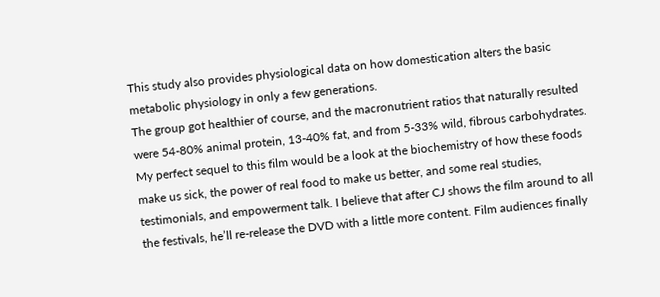This study also provides physiological data on how domestication alters the basic metabolic physiology in only a few generations.
The group got healthier of course, and the macronutrient ratios that naturally resulted were 54-80% animal protein, 13-40% fat, and from 5-33% wild, fibrous carbohydrates. My perfect sequel to this film would be a look at the biochemistry of how these foods make us sick, the power of real food to make us better, and some real studies, testimonials, and empowerment talk. I believe that after CJ shows the film around to all the festivals, he’ll re-release the DVD with a little more content. Film audiences finally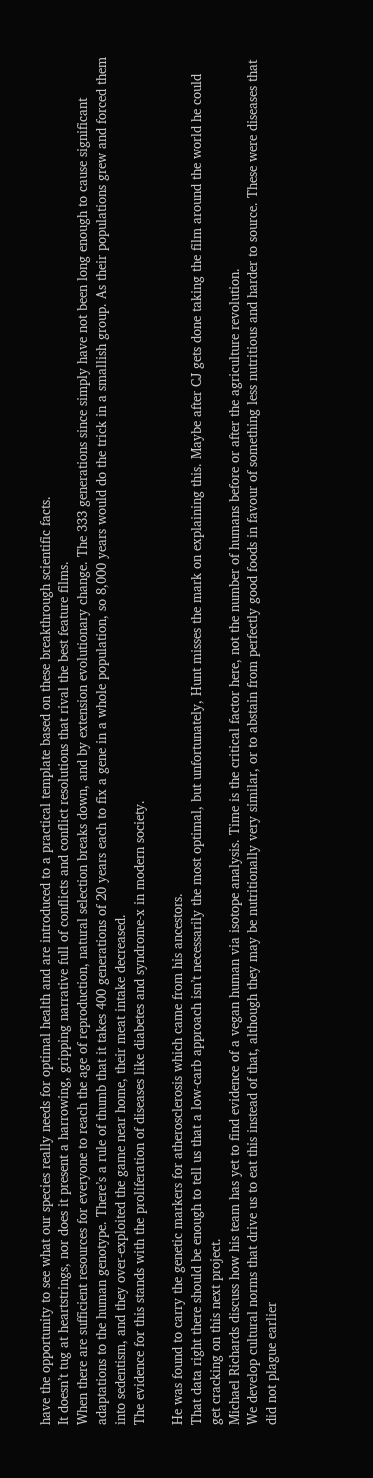have the opportunity to see what our species really needs for optimal health and are introduced to a practical template based on these breakthrough scientific facts.
It doesn’t tug at heartstrings, nor does it present a harrowing, gripping narrative full of conflicts and conflict resolutions that rival the best feature films.
When there are sufficient resources for everyone to reach the age of reproduction, natural selection breaks down, and by extension evolutionary change. The 333 generations since simply have not been long enough to cause significant adaptations to the human genotype. There’s a rule of thumb that it takes 400 generations of 20 years each to fix a gene in a whole population, so 8,000 years would do the trick in a smallish group. As their populations grew and forced them into sedentism, and they over-exploited the game near home, their meat intake decreased.
The evidence for this stands with the proliferation of diseases like diabetes and syndrome-x in modern society.

He was found to carry the genetic markers for atherosclerosis which came from his ancestors.
That data right there should be enough to tell us that a low-carb approach isn’t necessarily the most optimal, but unfortunately, Hunt misses the mark on explaining this. Maybe after CJ gets done taking the film around the world he could get cracking on this next project.
Michael Richards discuss how his team has yet to find evidence of a vegan human via isotope analysis. Time is the critical factor here, not the number of humans before or after the agriculture revolution.
We develop cultural norms that drive us to eat this instead of that, although they may be nutritionally very similar, or to abstain from perfectly good foods in favour of something less nutritious and harder to source. These were diseases that did not plague earlier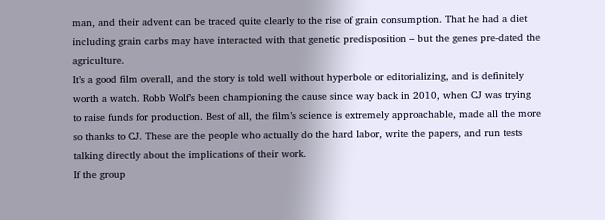man, and their advent can be traced quite clearly to the rise of grain consumption. That he had a diet including grain carbs may have interacted with that genetic predisposition – but the genes pre-dated the agriculture.
It’s a good film overall, and the story is told well without hyperbole or editorializing, and is definitely worth a watch. Robb Wolf’s been championing the cause since way back in 2010, when CJ was trying to raise funds for production. Best of all, the film’s science is extremely approachable, made all the more so thanks to CJ. These are the people who actually do the hard labor, write the papers, and run tests talking directly about the implications of their work.
If the group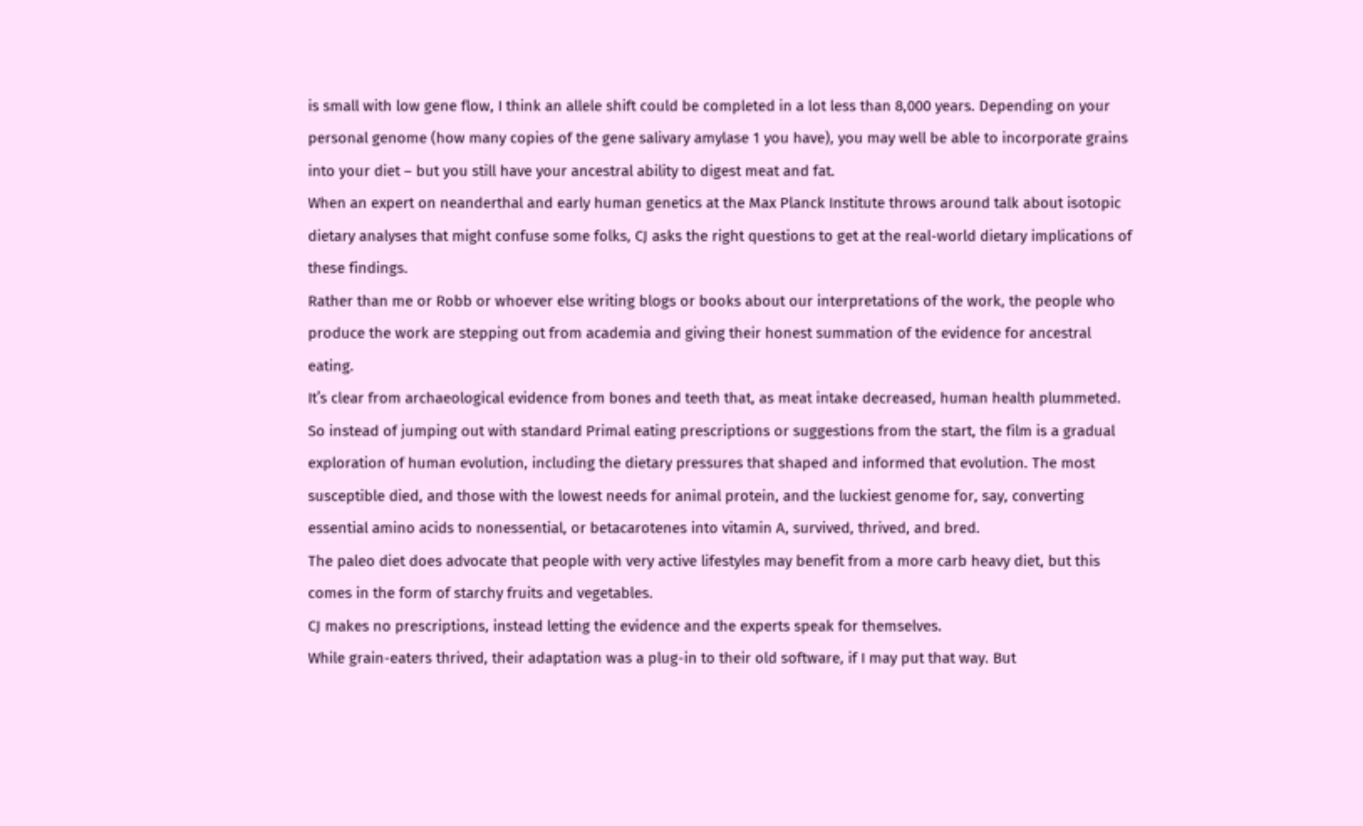is small with low gene flow, I think an allele shift could be completed in a lot less than 8,000 years. Depending on your personal genome (how many copies of the gene salivary amylase 1 you have), you may well be able to incorporate grains into your diet – but you still have your ancestral ability to digest meat and fat.
When an expert on neanderthal and early human genetics at the Max Planck Institute throws around talk about isotopic dietary analyses that might confuse some folks, CJ asks the right questions to get at the real-world dietary implications of these findings.
Rather than me or Robb or whoever else writing blogs or books about our interpretations of the work, the people who produce the work are stepping out from academia and giving their honest summation of the evidence for ancestral eating.
It’s clear from archaeological evidence from bones and teeth that, as meat intake decreased, human health plummeted.
So instead of jumping out with standard Primal eating prescriptions or suggestions from the start, the film is a gradual exploration of human evolution, including the dietary pressures that shaped and informed that evolution. The most susceptible died, and those with the lowest needs for animal protein, and the luckiest genome for, say, converting essential amino acids to nonessential, or betacarotenes into vitamin A, survived, thrived, and bred.
The paleo diet does advocate that people with very active lifestyles may benefit from a more carb heavy diet, but this comes in the form of starchy fruits and vegetables.
CJ makes no prescriptions, instead letting the evidence and the experts speak for themselves.
While grain-eaters thrived, their adaptation was a plug-in to their old software, if I may put that way. But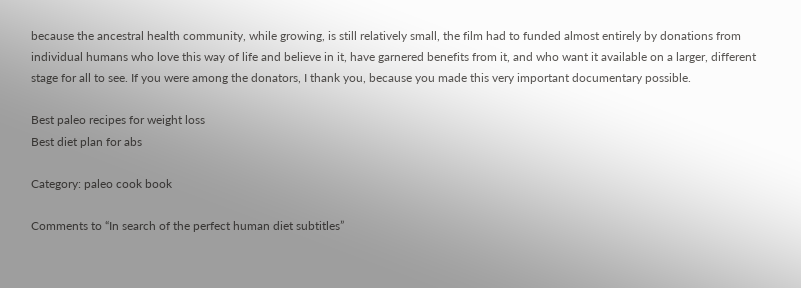because the ancestral health community, while growing, is still relatively small, the film had to funded almost entirely by donations from individual humans who love this way of life and believe in it, have garnered benefits from it, and who want it available on a larger, different stage for all to see. If you were among the donators, I thank you, because you made this very important documentary possible.

Best paleo recipes for weight loss
Best diet plan for abs

Category: paleo cook book

Comments to “In search of the perfect human diet subtitles”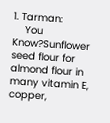1. Tarman:
    You Know?Sunflower seed flour for almond flour in many vitamin E, copper,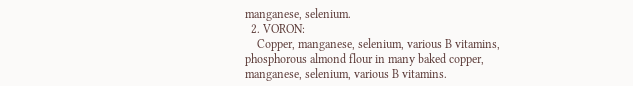manganese, selenium.
  2. VORON:
    Copper, manganese, selenium, various B vitamins, phosphorous almond flour in many baked copper, manganese, selenium, various B vitamins.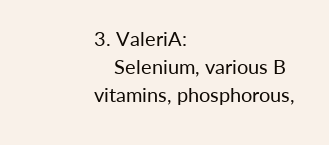3. ValeriA:
    Selenium, various B vitamins, phosphorous,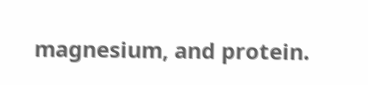magnesium, and protein.